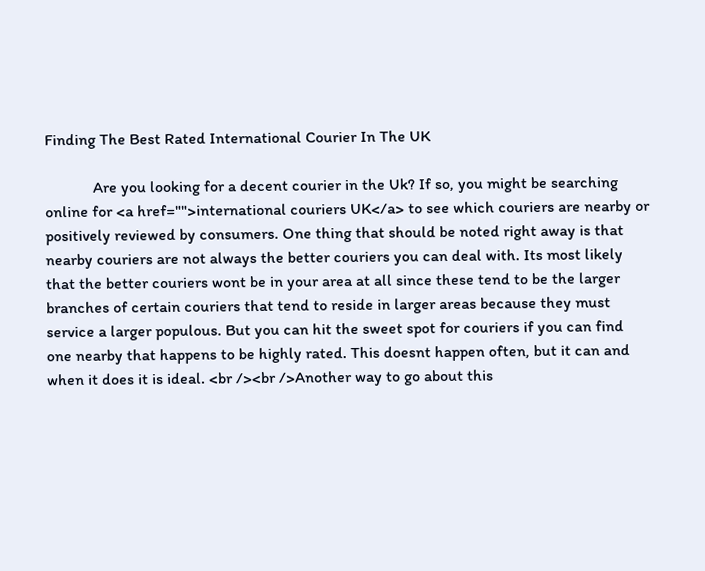Finding The Best Rated International Courier In The UK

            Are you looking for a decent courier in the Uk? If so, you might be searching online for <a href="">international couriers UK</a> to see which couriers are nearby or positively reviewed by consumers. One thing that should be noted right away is that nearby couriers are not always the better couriers you can deal with. Its most likely that the better couriers wont be in your area at all since these tend to be the larger branches of certain couriers that tend to reside in larger areas because they must service a larger populous. But you can hit the sweet spot for couriers if you can find one nearby that happens to be highly rated. This doesnt happen often, but it can and when it does it is ideal. <br /><br />Another way to go about this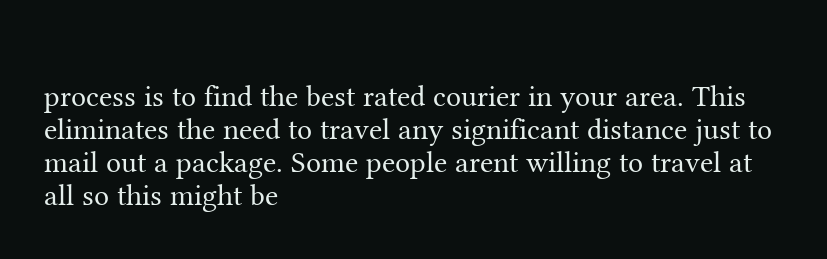process is to find the best rated courier in your area. This eliminates the need to travel any significant distance just to mail out a package. Some people arent willing to travel at all so this might be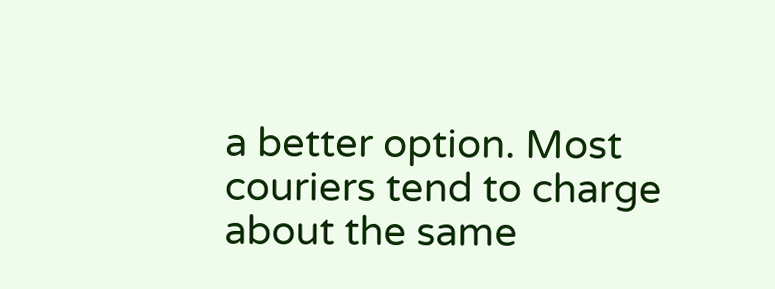a better option. Most couriers tend to charge about the same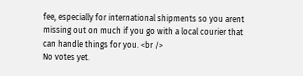fee, especially for international shipments so you arent missing out on much if you go with a local courier that can handle things for you. <br />
No votes yet.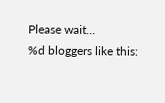Please wait...
%d bloggers like this: